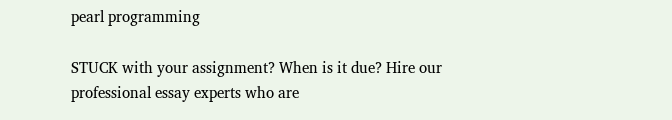pearl programming

STUCK with your assignment? When is it due? Hire our professional essay experts who are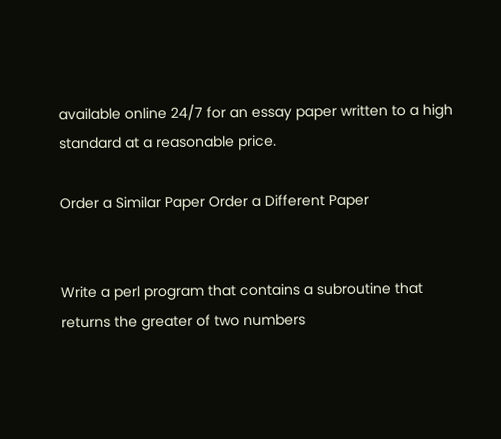available online 24/7 for an essay paper written to a high standard at a reasonable price.

Order a Similar Paper Order a Different Paper


Write a perl program that contains a subroutine that returns the greater of two numbers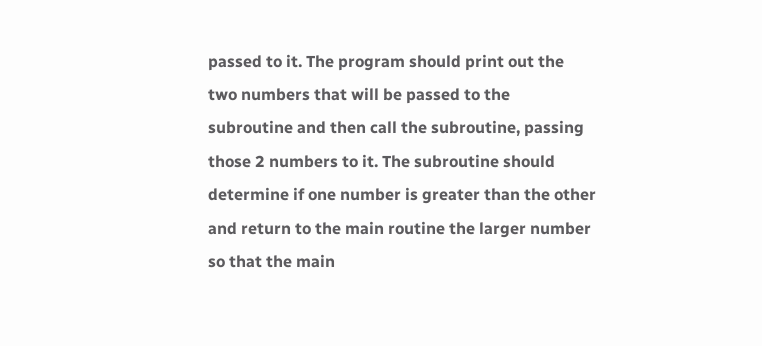passed to it. The program should print out the two numbers that will be passed to the subroutine and then call the subroutine, passing those 2 numbers to it. The subroutine should determine if one number is greater than the other and return to the main routine the larger number so that the main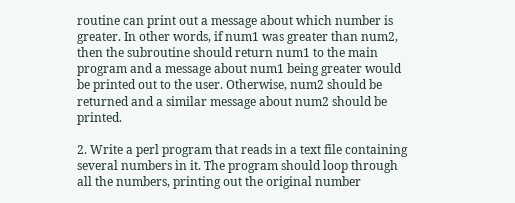routine can print out a message about which number is greater. In other words, if num1 was greater than num2, then the subroutine should return num1 to the main program and a message about num1 being greater would be printed out to the user. Otherwise, num2 should be returned and a similar message about num2 should be printed.

2. Write a perl program that reads in a text file containing several numbers in it. The program should loop through all the numbers, printing out the original number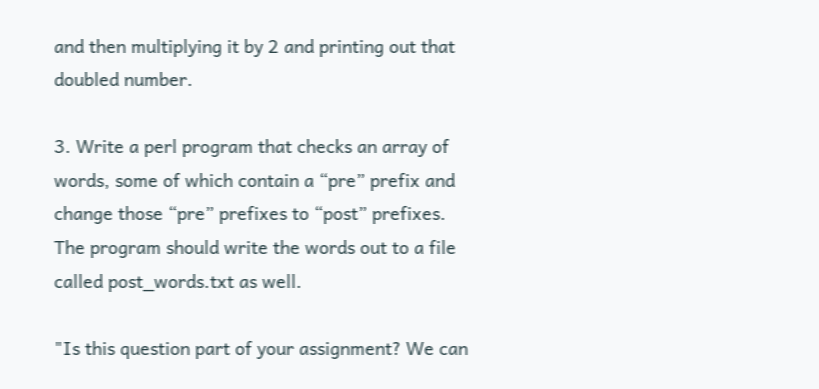and then multiplying it by 2 and printing out that doubled number.

3. Write a perl program that checks an array of words, some of which contain a “pre” prefix and change those “pre” prefixes to “post” prefixes. The program should write the words out to a file called post_words.txt as well.

"Is this question part of your assignment? We can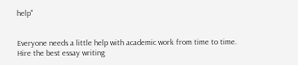help"


Everyone needs a little help with academic work from time to time. Hire the best essay writing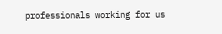professionals working for us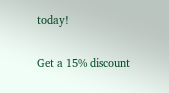today!

Get a 15% discount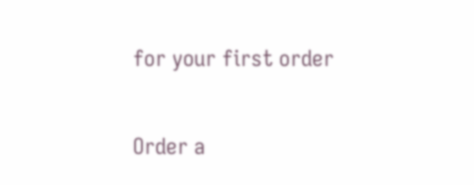for your first order

Order a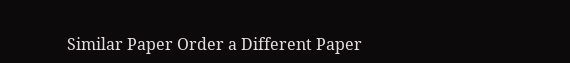Similar Paper Order a Different Paper